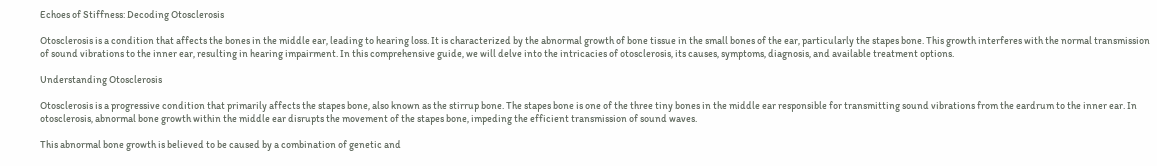Echoes of Stiffness: Decoding Otosclerosis

Otosclerosis is a condition that affects the bones in the middle ear, leading to hearing loss. It is characterized by the abnormal growth of bone tissue in the small bones of the ear, particularly the stapes bone. This growth interferes with the normal transmission of sound vibrations to the inner ear, resulting in hearing impairment. In this comprehensive guide, we will delve into the intricacies of otosclerosis, its causes, symptoms, diagnosis, and available treatment options.

Understanding Otosclerosis

Otosclerosis is a progressive condition that primarily affects the stapes bone, also known as the stirrup bone. The stapes bone is one of the three tiny bones in the middle ear responsible for transmitting sound vibrations from the eardrum to the inner ear. In otosclerosis, abnormal bone growth within the middle ear disrupts the movement of the stapes bone, impeding the efficient transmission of sound waves.

This abnormal bone growth is believed to be caused by a combination of genetic and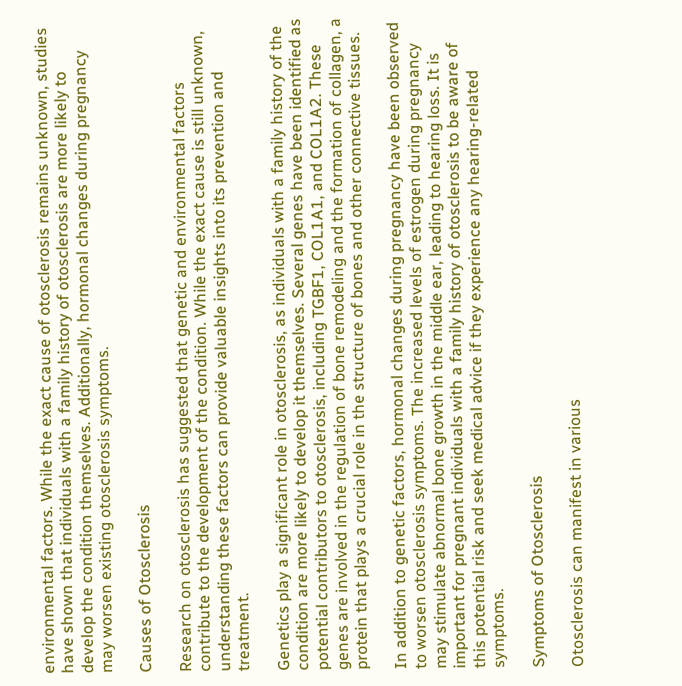environmental factors. While the exact cause of otosclerosis remains unknown, studies have shown that individuals with a family history of otosclerosis are more likely to develop the condition themselves. Additionally, hormonal changes during pregnancy may worsen existing otosclerosis symptoms.

Causes of Otosclerosis

Research on otosclerosis has suggested that genetic and environmental factors contribute to the development of the condition. While the exact cause is still unknown, understanding these factors can provide valuable insights into its prevention and treatment.

Genetics play a significant role in otosclerosis, as individuals with a family history of the condition are more likely to develop it themselves. Several genes have been identified as potential contributors to otosclerosis, including TGBF1, COL1A1, and COL1A2. These genes are involved in the regulation of bone remodeling and the formation of collagen, a protein that plays a crucial role in the structure of bones and other connective tissues.

In addition to genetic factors, hormonal changes during pregnancy have been observed to worsen otosclerosis symptoms. The increased levels of estrogen during pregnancy may stimulate abnormal bone growth in the middle ear, leading to hearing loss. It is important for pregnant individuals with a family history of otosclerosis to be aware of this potential risk and seek medical advice if they experience any hearing-related symptoms.

Symptoms of Otosclerosis

Otosclerosis can manifest in various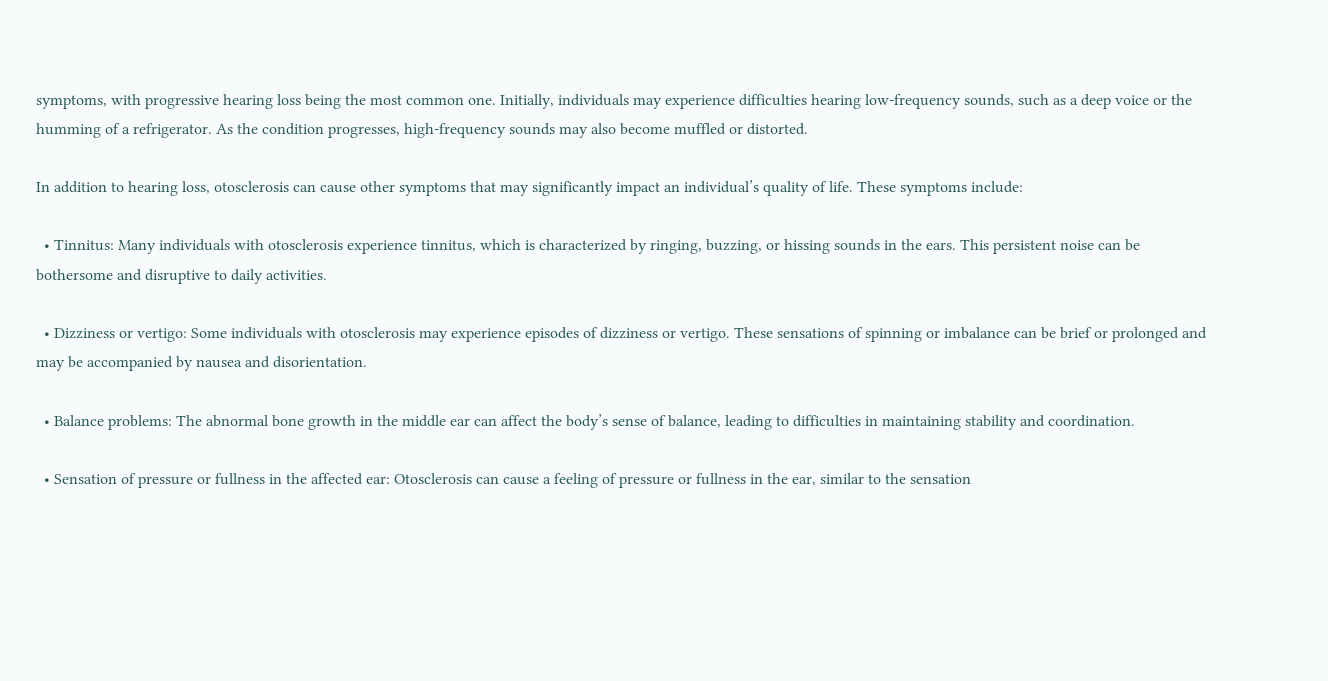symptoms, with progressive hearing loss being the most common one. Initially, individuals may experience difficulties hearing low-frequency sounds, such as a deep voice or the humming of a refrigerator. As the condition progresses, high-frequency sounds may also become muffled or distorted.

In addition to hearing loss, otosclerosis can cause other symptoms that may significantly impact an individual’s quality of life. These symptoms include:

  • Tinnitus: Many individuals with otosclerosis experience tinnitus, which is characterized by ringing, buzzing, or hissing sounds in the ears. This persistent noise can be bothersome and disruptive to daily activities.

  • Dizziness or vertigo: Some individuals with otosclerosis may experience episodes of dizziness or vertigo. These sensations of spinning or imbalance can be brief or prolonged and may be accompanied by nausea and disorientation.

  • Balance problems: The abnormal bone growth in the middle ear can affect the body’s sense of balance, leading to difficulties in maintaining stability and coordination.

  • Sensation of pressure or fullness in the affected ear: Otosclerosis can cause a feeling of pressure or fullness in the ear, similar to the sensation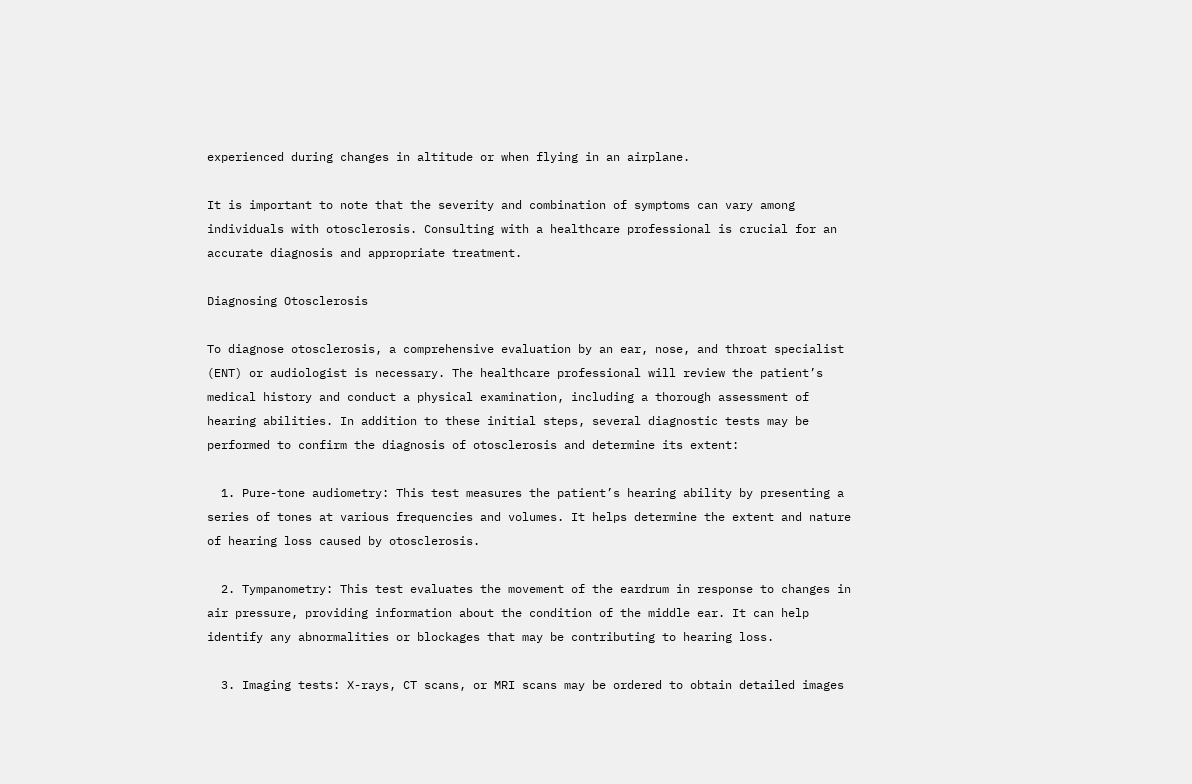experienced during changes in altitude or when flying in an airplane.

It is important to note that the severity and combination of symptoms can vary among individuals with otosclerosis. Consulting with a healthcare professional is crucial for an accurate diagnosis and appropriate treatment.

Diagnosing Otosclerosis

To diagnose otosclerosis, a comprehensive evaluation by an ear, nose, and throat specialist (ENT) or audiologist is necessary. The healthcare professional will review the patient’s medical history and conduct a physical examination, including a thorough assessment of hearing abilities. In addition to these initial steps, several diagnostic tests may be performed to confirm the diagnosis of otosclerosis and determine its extent:

  1. Pure-tone audiometry: This test measures the patient’s hearing ability by presenting a series of tones at various frequencies and volumes. It helps determine the extent and nature of hearing loss caused by otosclerosis.

  2. Tympanometry: This test evaluates the movement of the eardrum in response to changes in air pressure, providing information about the condition of the middle ear. It can help identify any abnormalities or blockages that may be contributing to hearing loss.

  3. Imaging tests: X-rays, CT scans, or MRI scans may be ordered to obtain detailed images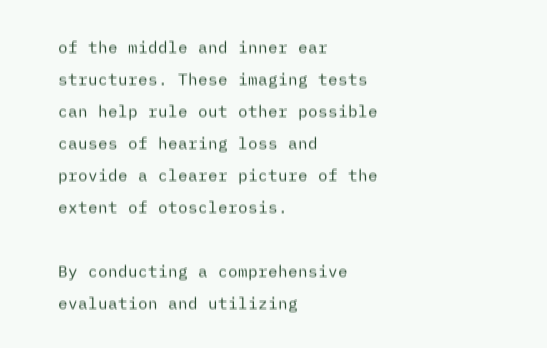of the middle and inner ear structures. These imaging tests can help rule out other possible causes of hearing loss and provide a clearer picture of the extent of otosclerosis.

By conducting a comprehensive evaluation and utilizing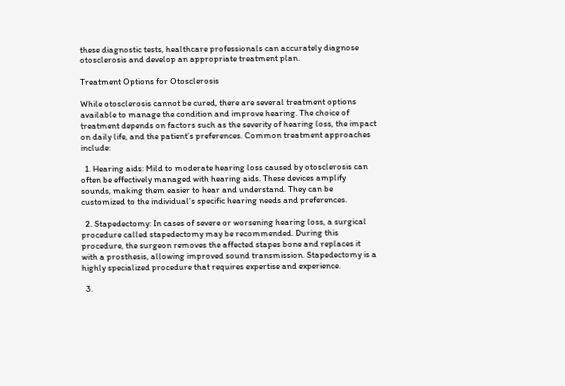these diagnostic tests, healthcare professionals can accurately diagnose otosclerosis and develop an appropriate treatment plan.

Treatment Options for Otosclerosis

While otosclerosis cannot be cured, there are several treatment options available to manage the condition and improve hearing. The choice of treatment depends on factors such as the severity of hearing loss, the impact on daily life, and the patient’s preferences. Common treatment approaches include:

  1. Hearing aids: Mild to moderate hearing loss caused by otosclerosis can often be effectively managed with hearing aids. These devices amplify sounds, making them easier to hear and understand. They can be customized to the individual’s specific hearing needs and preferences.

  2. Stapedectomy: In cases of severe or worsening hearing loss, a surgical procedure called stapedectomy may be recommended. During this procedure, the surgeon removes the affected stapes bone and replaces it with a prosthesis, allowing improved sound transmission. Stapedectomy is a highly specialized procedure that requires expertise and experience.

  3.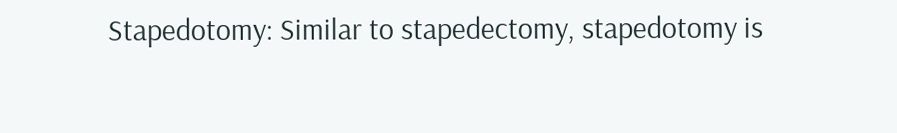Stapedotomy: Similar to stapedectomy, stapedotomy is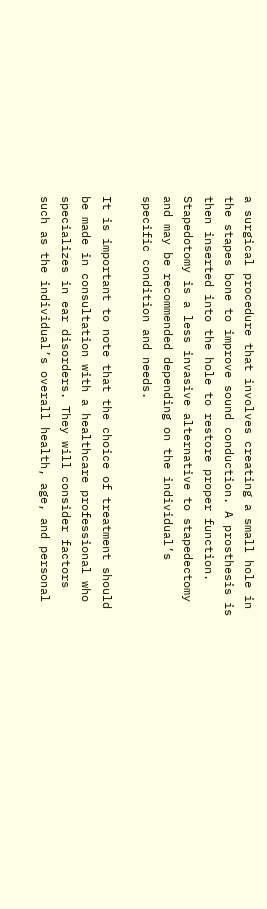a surgical procedure that involves creating a small hole in the stapes bone to improve sound conduction. A prosthesis is then inserted into the hole to restore proper function. Stapedotomy is a less invasive alternative to stapedectomy and may be recommended depending on the individual’s specific condition and needs.

It is important to note that the choice of treatment should be made in consultation with a healthcare professional who specializes in ear disorders. They will consider factors such as the individual’s overall health, age, and personal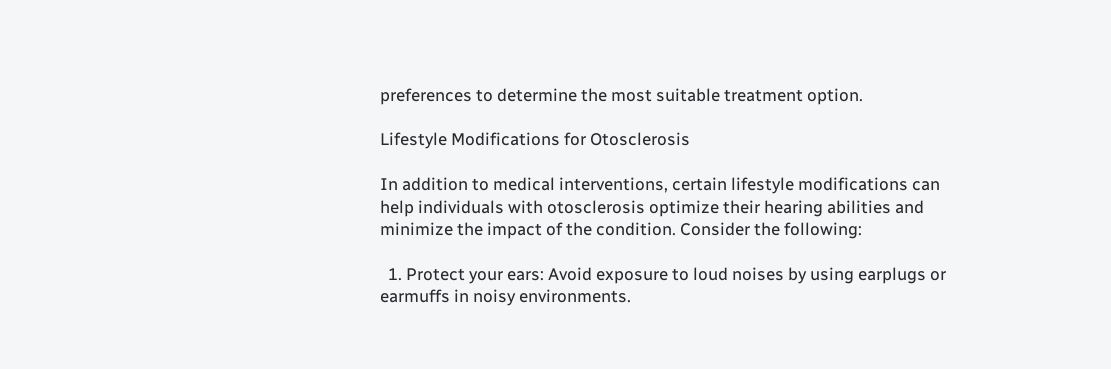preferences to determine the most suitable treatment option.

Lifestyle Modifications for Otosclerosis

In addition to medical interventions, certain lifestyle modifications can help individuals with otosclerosis optimize their hearing abilities and minimize the impact of the condition. Consider the following:

  1. Protect your ears: Avoid exposure to loud noises by using earplugs or earmuffs in noisy environments.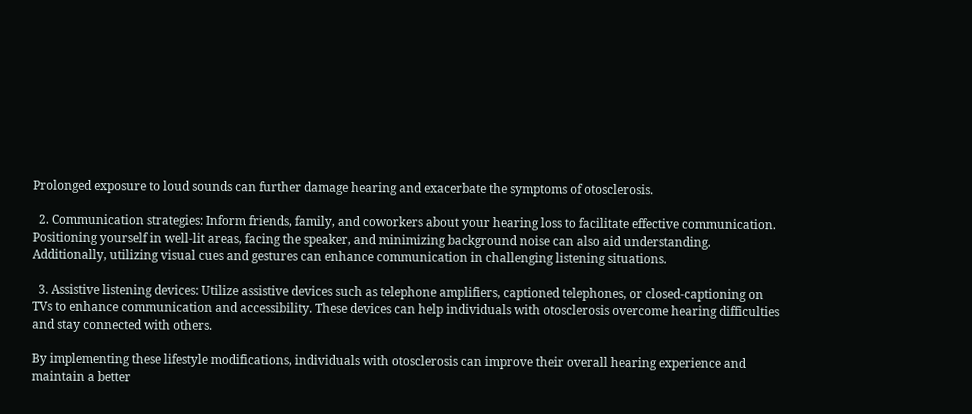Prolonged exposure to loud sounds can further damage hearing and exacerbate the symptoms of otosclerosis.

  2. Communication strategies: Inform friends, family, and coworkers about your hearing loss to facilitate effective communication. Positioning yourself in well-lit areas, facing the speaker, and minimizing background noise can also aid understanding. Additionally, utilizing visual cues and gestures can enhance communication in challenging listening situations.

  3. Assistive listening devices: Utilize assistive devices such as telephone amplifiers, captioned telephones, or closed-captioning on TVs to enhance communication and accessibility. These devices can help individuals with otosclerosis overcome hearing difficulties and stay connected with others.

By implementing these lifestyle modifications, individuals with otosclerosis can improve their overall hearing experience and maintain a better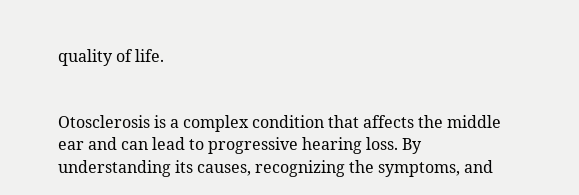quality of life.


Otosclerosis is a complex condition that affects the middle ear and can lead to progressive hearing loss. By understanding its causes, recognizing the symptoms, and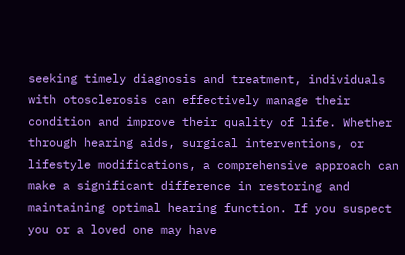seeking timely diagnosis and treatment, individuals with otosclerosis can effectively manage their condition and improve their quality of life. Whether through hearing aids, surgical interventions, or lifestyle modifications, a comprehensive approach can make a significant difference in restoring and maintaining optimal hearing function. If you suspect you or a loved one may have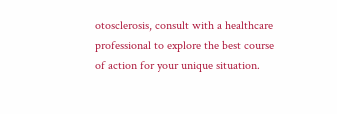otosclerosis, consult with a healthcare professional to explore the best course of action for your unique situation.